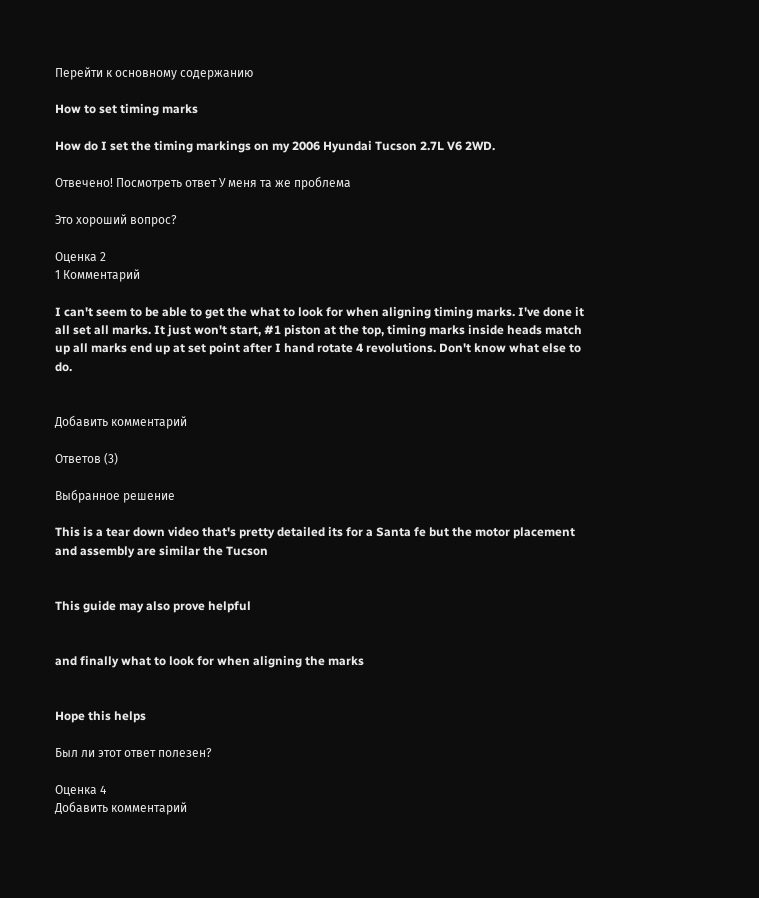Перейти к основному содержанию

How to set timing marks

How do I set the timing markings on my 2006 Hyundai Tucson 2.7L V6 2WD.

Отвечено! Посмотреть ответ У меня та же проблема

Это хороший вопрос?

Оценка 2
1 Комментарий

I can't seem to be able to get the what to look for when aligning timing marks. I've done it all set all marks. It just won't start, #1 piston at the top, timing marks inside heads match up all marks end up at set point after I hand rotate 4 revolutions. Don't know what else to do.


Добавить комментарий

Ответов (3)

Выбранное решение

This is a tear down video that's pretty detailed its for a Santa fe but the motor placement and assembly are similar the Tucson


This guide may also prove helpful


and finally what to look for when aligning the marks


Hope this helps

Был ли этот ответ полезен?

Оценка 4
Добавить комментарий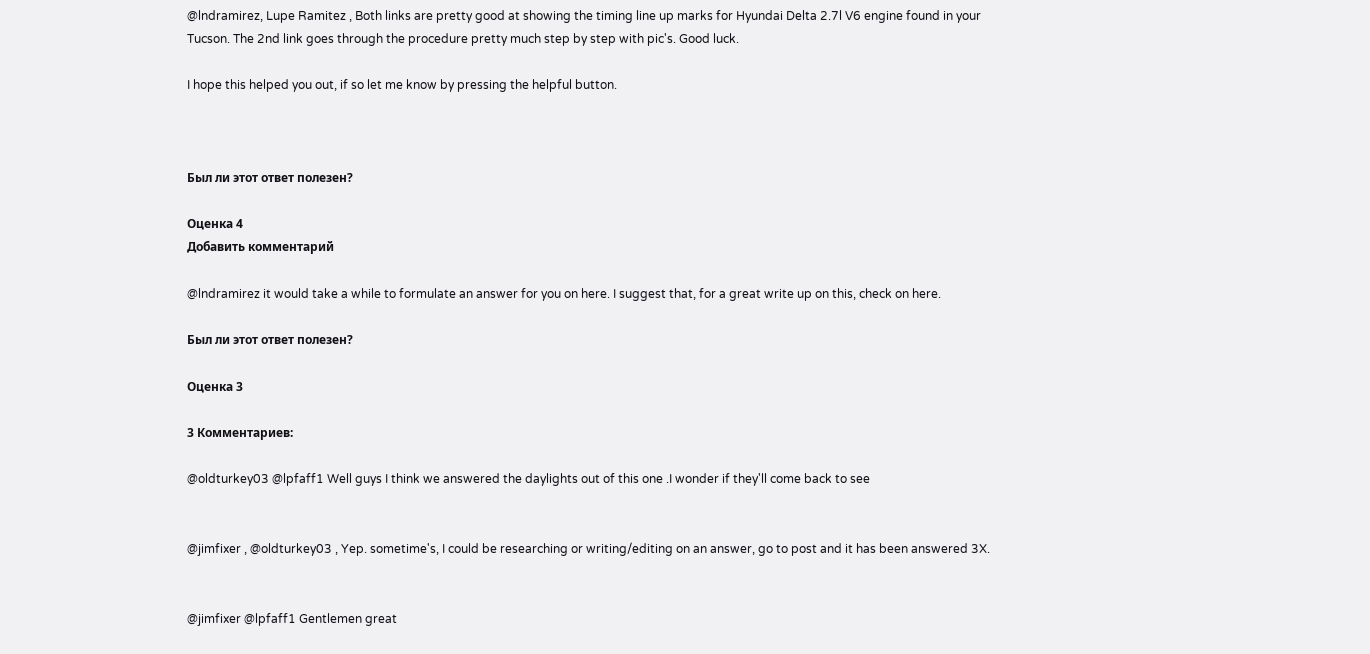@lndramirez, Lupe Ramitez , Both links are pretty good at showing the timing line up marks for Hyundai Delta 2.7l V6 engine found in your Tucson. The 2nd link goes through the procedure pretty much step by step with pic's. Good luck.

I hope this helped you out, if so let me know by pressing the helpful button.



Был ли этот ответ полезен?

Оценка 4
Добавить комментарий

@lndramirez it would take a while to formulate an answer for you on here. I suggest that, for a great write up on this, check on here.

Был ли этот ответ полезен?

Оценка 3

3 Комментариев:

@oldturkey03 @lpfaff1 Well guys I think we answered the daylights out of this one .I wonder if they'll come back to see


@jimfixer , @oldturkey03 , Yep. sometime's, I could be researching or writing/editing on an answer, go to post and it has been answered 3X.


@jimfixer @lpfaff1 Gentlemen great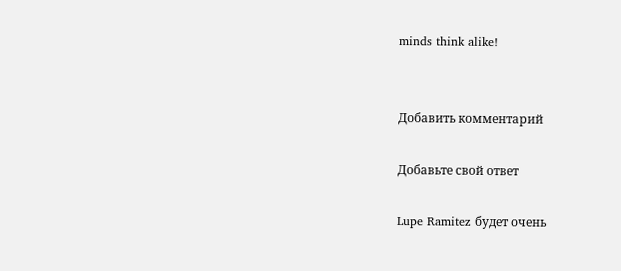minds think alike!


Добавить комментарий

Добавьте свой ответ

Lupe Ramitez будет очень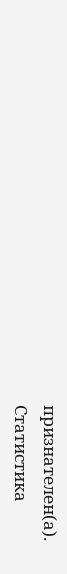признателен(а).
Статистика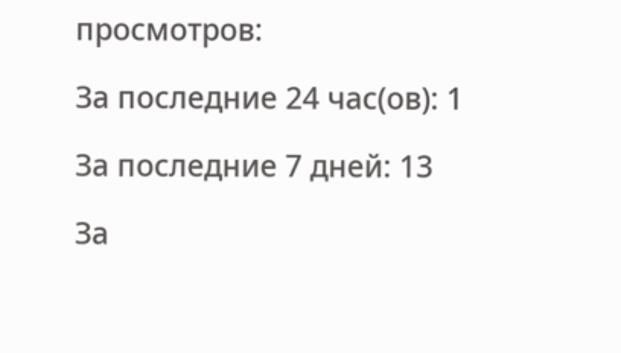просмотров:

За последние 24 час(ов): 1

За последние 7 дней: 13

За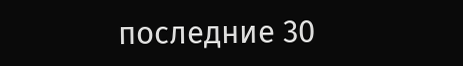последние 30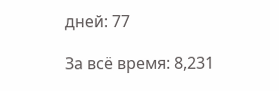дней: 77

За всё время: 8,231